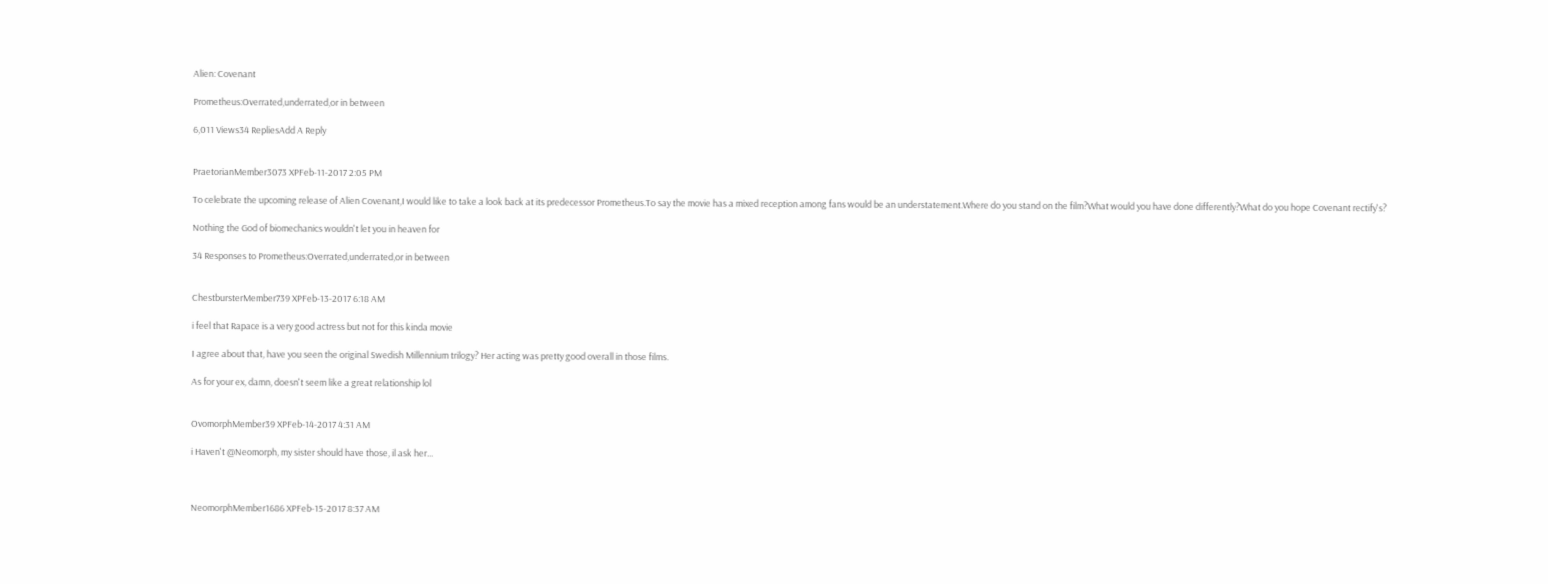Alien: Covenant

Prometheus:Overrated,underrated,or in between

6,011 Views34 RepliesAdd A Reply


PraetorianMember3073 XPFeb-11-2017 2:05 PM

To celebrate the upcoming release of Alien Covenant,I would like to take a look back at its predecessor Prometheus.To say the movie has a mixed reception among fans would be an understatement.Where do you stand on the film?What would you have done differently?What do you hope Covenant rectify's?

Nothing the God of biomechanics wouldn't let you in heaven for

34 Responses to Prometheus:Overrated,underrated,or in between


ChestbursterMember739 XPFeb-13-2017 6:18 AM

i feel that Rapace is a very good actress but not for this kinda movie

I agree about that, have you seen the original Swedish Millennium trilogy? Her acting was pretty good overall in those films.

As for your ex, damn, doesn't seem like a great relationship lol


OvomorphMember39 XPFeb-14-2017 4:31 AM

i Haven't @Neomorph, my sister should have those, il ask her...



NeomorphMember1686 XPFeb-15-2017 8:37 AM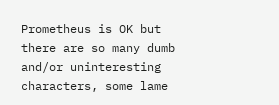Prometheus is OK but there are so many dumb and/or uninteresting characters, some lame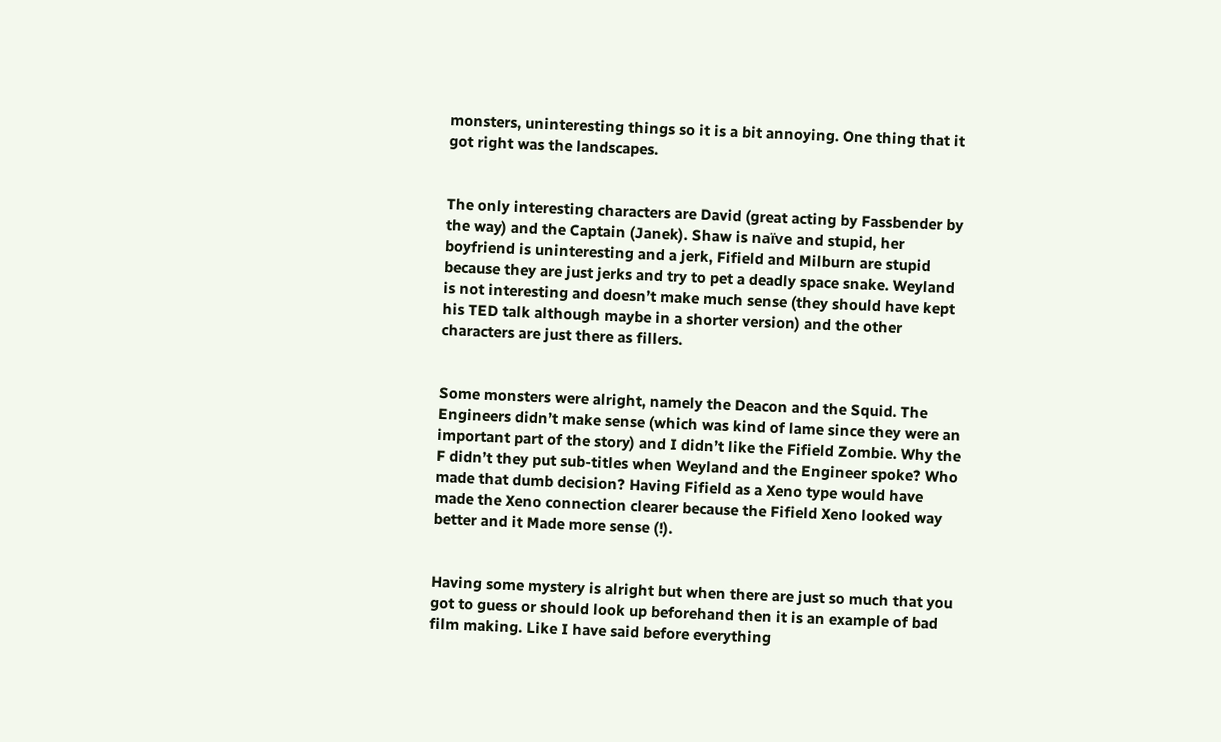monsters, uninteresting things so it is a bit annoying. One thing that it got right was the landscapes.


The only interesting characters are David (great acting by Fassbender by the way) and the Captain (Janek). Shaw is naïve and stupid, her boyfriend is uninteresting and a jerk, Fifield and Milburn are stupid because they are just jerks and try to pet a deadly space snake. Weyland is not interesting and doesn’t make much sense (they should have kept his TED talk although maybe in a shorter version) and the other characters are just there as fillers.


Some monsters were alright, namely the Deacon and the Squid. The Engineers didn’t make sense (which was kind of lame since they were an important part of the story) and I didn’t like the Fifield Zombie. Why the F didn’t they put sub-titles when Weyland and the Engineer spoke? Who made that dumb decision? Having Fifield as a Xeno type would have made the Xeno connection clearer because the Fifield Xeno looked way better and it Made more sense (!).


Having some mystery is alright but when there are just so much that you got to guess or should look up beforehand then it is an example of bad film making. Like I have said before everything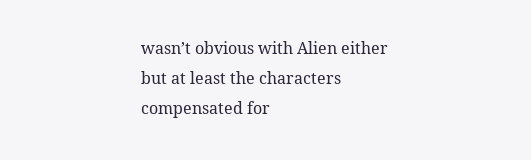wasn’t obvious with Alien either but at least the characters compensated for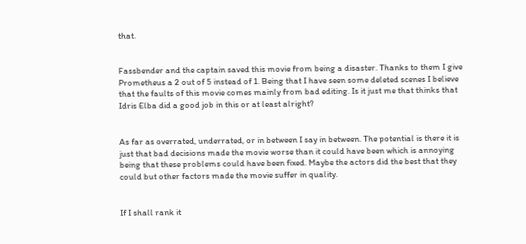that.


Fassbender and the captain saved this movie from being a disaster. Thanks to them I give Prometheus a 2 out of 5 instead of 1. Being that I have seen some deleted scenes I believe that the faults of this movie comes mainly from bad editing. Is it just me that thinks that Idris Elba did a good job in this or at least alright?


As far as overrated, underrated, or in between I say in between. The potential is there it is just that bad decisions made the movie worse than it could have been which is annoying being that these problems could have been fixed. Maybe the actors did the best that they could but other factors made the movie suffer in quality.


If I shall rank it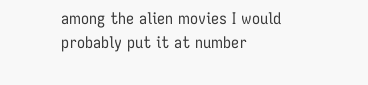among the alien movies I would probably put it at number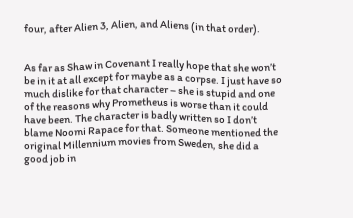four, after Alien 3, Alien, and Aliens (in that order).


As far as Shaw in Covenant I really hope that she won’t be in it at all except for maybe as a corpse. I just have so much dislike for that character – she is stupid and one of the reasons why Prometheus is worse than it could have been. The character is badly written so I don’t blame Noomi Rapace for that. Someone mentioned the original Millennium movies from Sweden, she did a good job in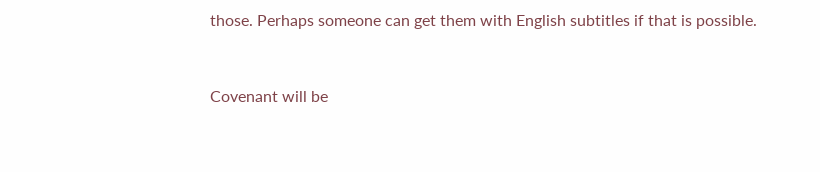those. Perhaps someone can get them with English subtitles if that is possible.


Covenant will be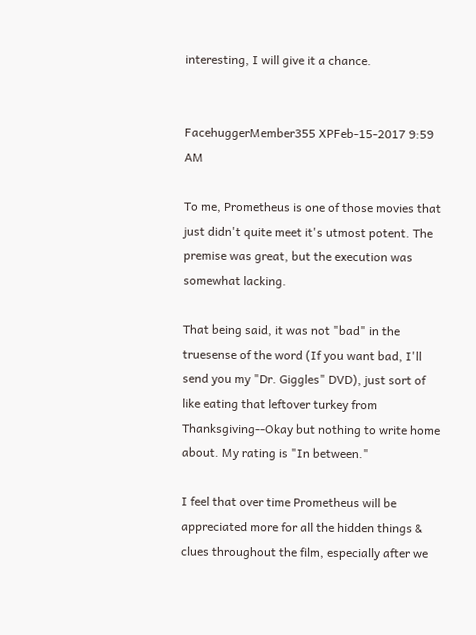interesting, I will give it a chance.


FacehuggerMember355 XPFeb-15-2017 9:59 AM

To me, Prometheus is one of those movies that just didn't quite meet it's utmost potent. The premise was great, but the execution was somewhat lacking.

That being said, it was not "bad" in the truesense of the word (If you want bad, I'll send you my "Dr. Giggles" DVD), just sort of like eating that leftover turkey from Thanksgiving--Okay but nothing to write home about. My rating is "In between."

I feel that over time Prometheus will be appreciated more for all the hidden things & clues throughout the film, especially after we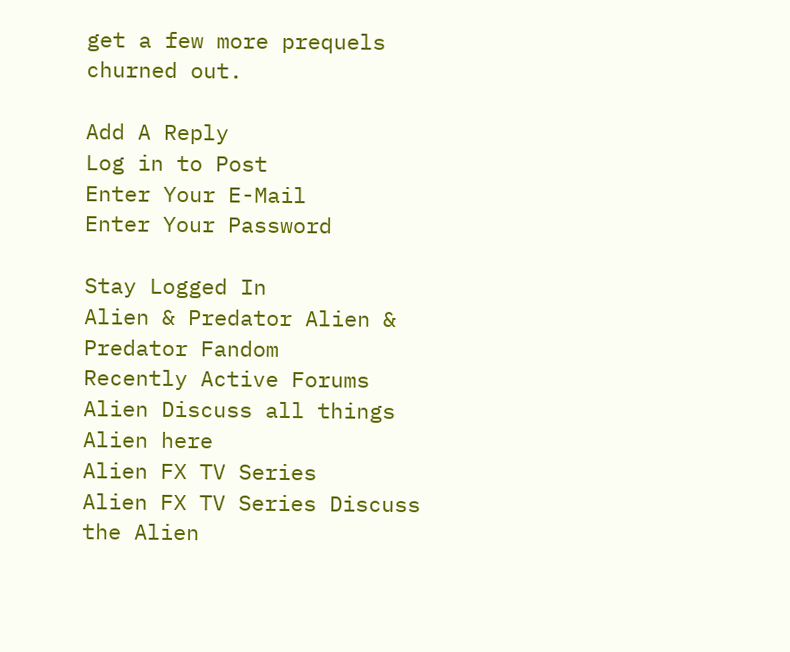get a few more prequels churned out.

Add A Reply
Log in to Post
Enter Your E-Mail
Enter Your Password

Stay Logged In
Alien & Predator Alien & Predator Fandom
Recently Active Forums
Alien Discuss all things Alien here
Alien FX TV Series
Alien FX TV Series Discuss the Alien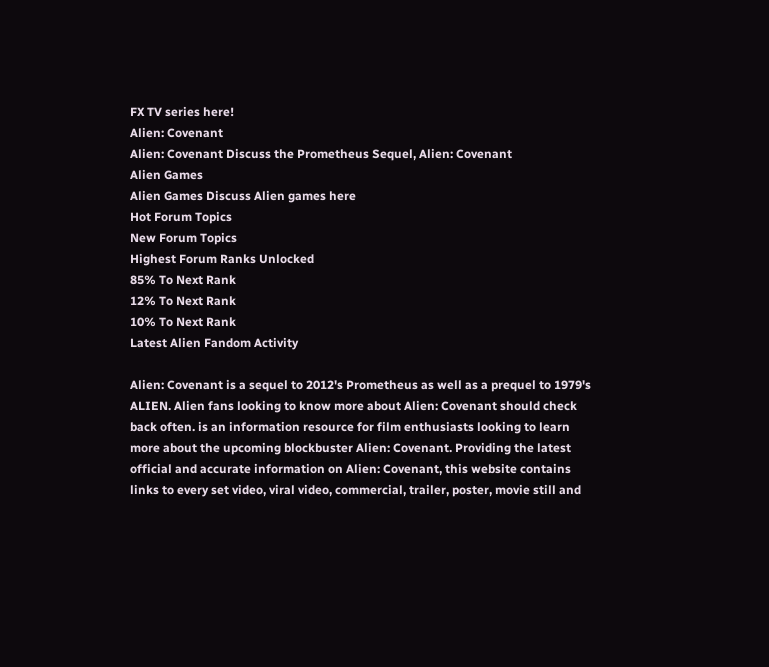FX TV series here!
Alien: Covenant
Alien: Covenant Discuss the Prometheus Sequel, Alien: Covenant
Alien Games
Alien Games Discuss Alien games here
Hot Forum Topics
New Forum Topics
Highest Forum Ranks Unlocked
85% To Next Rank
12% To Next Rank
10% To Next Rank
Latest Alien Fandom Activity

Alien: Covenant is a sequel to 2012's Prometheus as well as a prequel to 1979's ALIEN. Alien fans looking to know more about Alien: Covenant should check back often. is an information resource for film enthusiasts looking to learn more about the upcoming blockbuster Alien: Covenant. Providing the latest official and accurate information on Alien: Covenant, this website contains links to every set video, viral video, commercial, trailer, poster, movie still and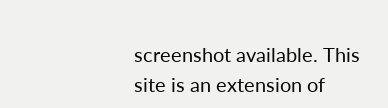screenshot available. This site is an extension of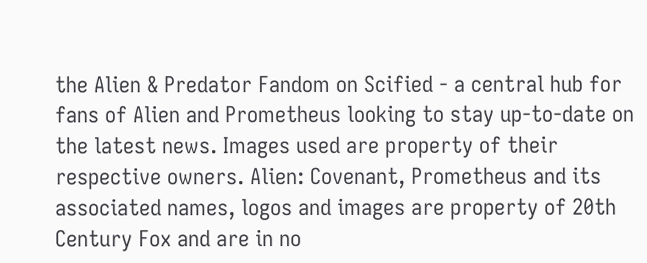the Alien & Predator Fandom on Scified - a central hub for fans of Alien and Prometheus looking to stay up-to-date on the latest news. Images used are property of their respective owners. Alien: Covenant, Prometheus and its associated names, logos and images are property of 20th Century Fox and are in no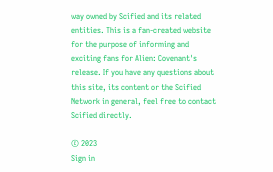way owned by Scified and its related entities. This is a fan-created website for the purpose of informing and exciting fans for Alien: Covenant's release. If you have any questions about this site, its content or the Scified Network in general, feel free to contact Scified directly.

© 2023
Sign in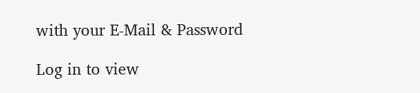with your E-Mail & Password

Log in to view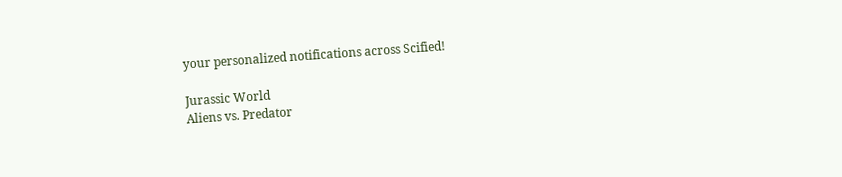your personalized notifications across Scified!

Jurassic World
Aliens vs. Predator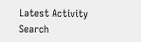Latest Activity
Search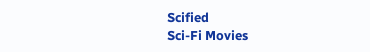Scified
Sci-Fi Movies